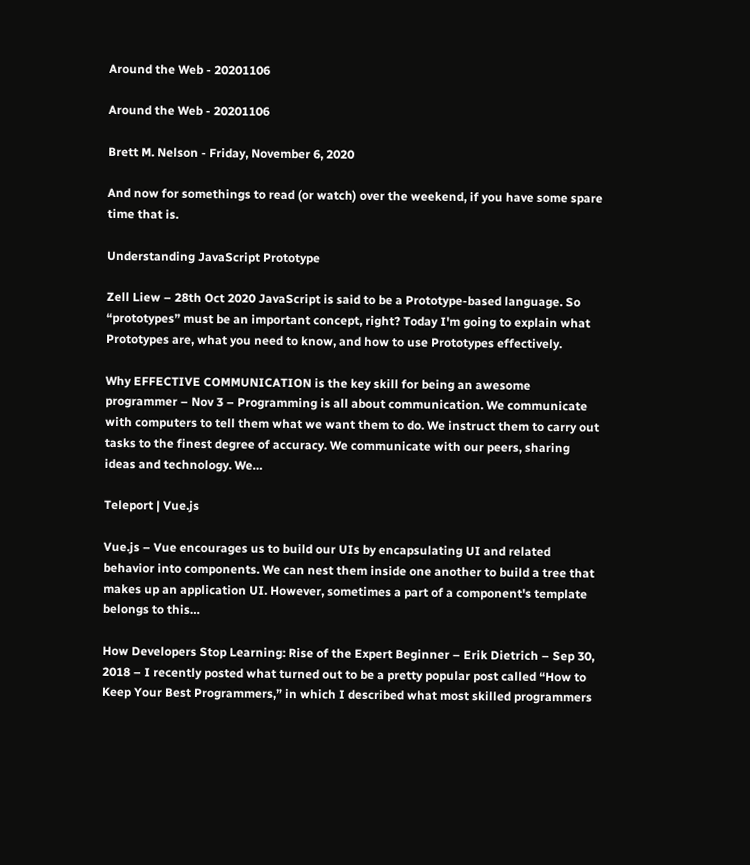Around the Web - 20201106

Around the Web - 20201106

Brett M. Nelson - Friday, November 6, 2020

And now for somethings to read (or watch) over the weekend, if you have some spare time that is.

Understanding JavaScript Prototype

Zell Liew – 28th Oct 2020 JavaScript is said to be a Prototype-based language. So “prototypes” must be an important concept, right? Today I'm going to explain what Prototypes are, what you need to know, and how to use Prototypes effectively.

Why EFFECTIVE COMMUNICATION is the key skill for being an awesome programmer – Nov 3 – Programming is all about communication. We communicate with computers to tell them what we want them to do. We instruct them to carry out tasks to the finest degree of accuracy. We communicate with our peers, sharing ideas and technology. We…

Teleport | Vue.js

Vue.js – Vue encourages us to build our UIs by encapsulating UI and related behavior into components. We can nest them inside one another to build a tree that makes up an application UI. However, sometimes a part of a component's template belongs to this…

How Developers Stop Learning: Rise of the Expert Beginner – Erik Dietrich – Sep 30, 2018 – I recently posted what turned out to be a pretty popular post called “How to Keep Your Best Programmers,” in which I described what most skilled programmers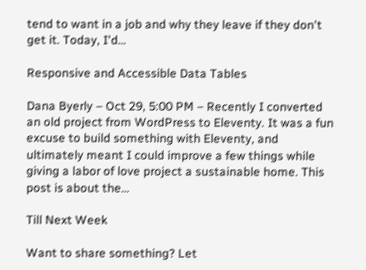tend to want in a job and why they leave if they don't get it. Today, I'd…

Responsive and Accessible Data Tables

Dana Byerly – Oct 29, 5:00 PM – Recently I converted an old project from WordPress to Eleventy. It was a fun excuse to build something with Eleventy, and ultimately meant I could improve a few things while giving a labor of love project a sustainable home. This post is about the…

Till Next Week

Want to share something? Let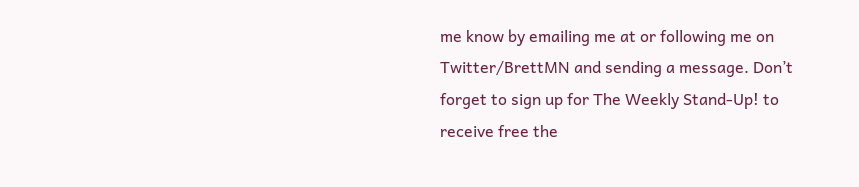me know by emailing me at or following me on Twitter/BrettMN and sending a message. Don’t forget to sign up for The Weekly Stand-Up! to receive free the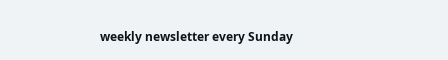weekly newsletter every Sunday